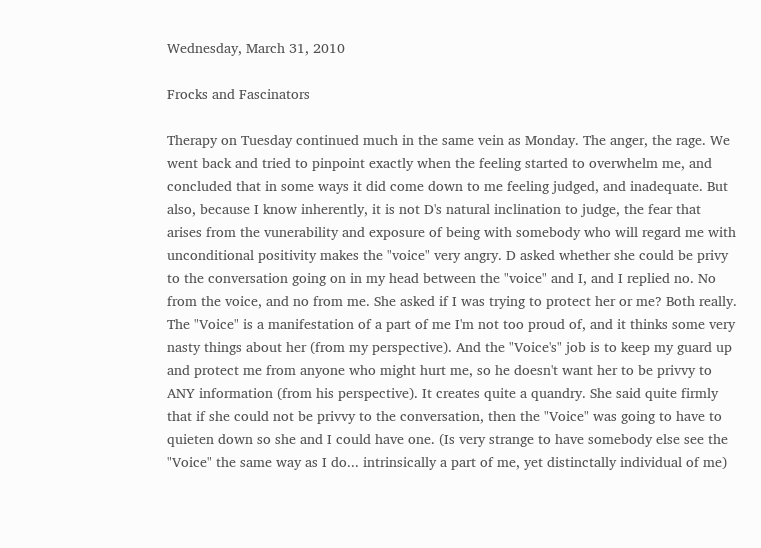Wednesday, March 31, 2010

Frocks and Fascinators

Therapy on Tuesday continued much in the same vein as Monday. The anger, the rage. We went back and tried to pinpoint exactly when the feeling started to overwhelm me, and concluded that in some ways it did come down to me feeling judged, and inadequate. But also, because I know inherently, it is not D's natural inclination to judge, the fear that arises from the vunerability and exposure of being with somebody who will regard me with unconditional positivity makes the "voice" very angry. D asked whether she could be privy to the conversation going on in my head between the "voice" and I, and I replied no. No from the voice, and no from me. She asked if I was trying to protect her or me? Both really. The "Voice" is a manifestation of a part of me I'm not too proud of, and it thinks some very nasty things about her (from my perspective). And the "Voice's" job is to keep my guard up and protect me from anyone who might hurt me, so he doesn't want her to be privvy to ANY information (from his perspective). It creates quite a quandry. She said quite firmly that if she could not be privvy to the conversation, then the "Voice" was going to have to quieten down so she and I could have one. (Is very strange to have somebody else see the "Voice" the same way as I do... intrinsically a part of me, yet distinctally individual of me)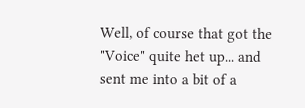Well, of course that got the "Voice" quite het up... and sent me into a bit of a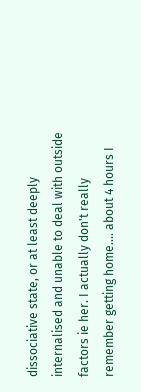dissociative state, or at least deeply internalised and unable to deal with outside factors ie her. I actually don't really remember getting home.... about 4 hours I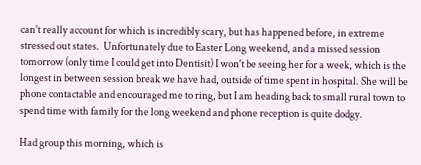can't really account for which is incredibly scary, but has happened before, in extreme stressed out states.  Unfortunately due to Easter Long weekend, and a missed session tomorrow (only time I could get into Dentisit) I won't be seeing her for a week, which is the longest in between session break we have had, outside of time spent in hospital. She will be phone contactable and encouraged me to ring, but I am heading back to small rural town to spend time with family for the long weekend and phone reception is quite dodgy.

Had group this morning, which is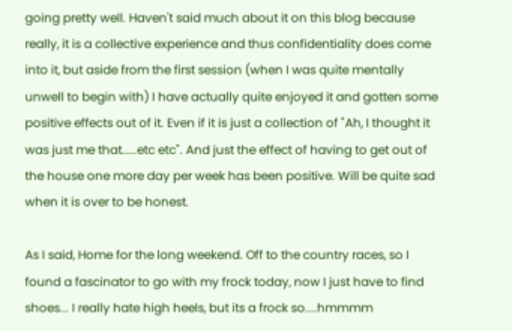going pretty well. Haven't said much about it on this blog because really, it is a collective experience and thus confidentiality does come into it, but aside from the first session (when I was quite mentally unwell to begin with) I have actually quite enjoyed it and gotten some positive effects out of it. Even if it is just a collection of "Ah, I thought it was just me that.....etc etc". And just the effect of having to get out of the house one more day per week has been positive. Will be quite sad when it is over to be honest.

As I said, Home for the long weekend. Off to the country races, so I found a fascinator to go with my frock today, now I just have to find shoes... I really hate high heels, but its a frock so....hmmmm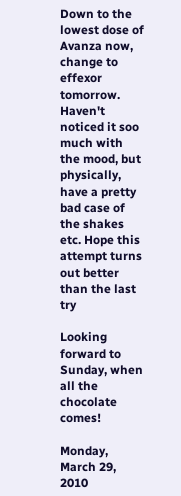Down to the lowest dose of Avanza now, change to effexor tomorrow. Haven't noticed it soo much with the mood, but physically, have a pretty bad case of the shakes etc. Hope this attempt turns out better than the last try

Looking forward to Sunday, when all the chocolate comes!

Monday, March 29, 2010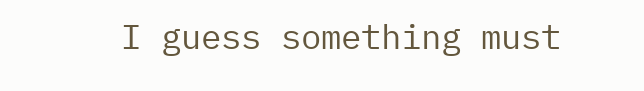I guess something must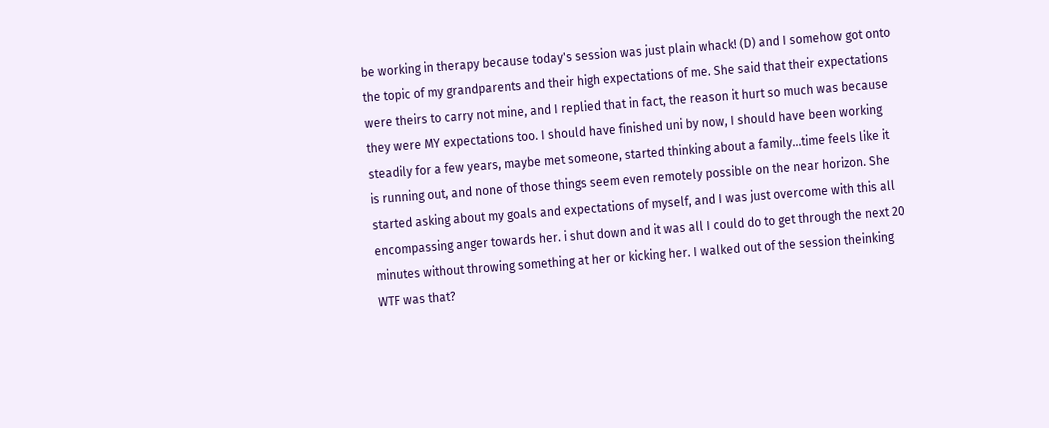be working in therapy because today's session was just plain whack! (D) and I somehow got onto the topic of my grandparents and their high expectations of me. She said that their expectations were theirs to carry not mine, and I replied that in fact, the reason it hurt so much was because they were MY expectations too. I should have finished uni by now, I should have been working steadily for a few years, maybe met someone, started thinking about a family...time feels like it is running out, and none of those things seem even remotely possible on the near horizon. She started asking about my goals and expectations of myself, and I was just overcome with this all encompassing anger towards her. i shut down and it was all I could do to get through the next 20 minutes without throwing something at her or kicking her. I walked out of the session theinking WTF was that?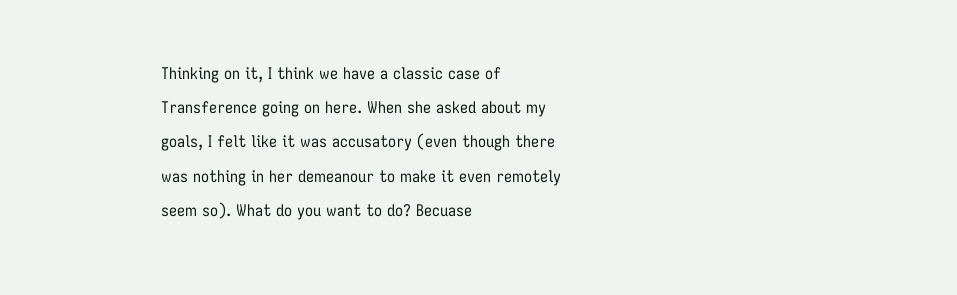Thinking on it, I think we have a classic case of Transference going on here. When she asked about my goals, I felt like it was accusatory (even though there was nothing in her demeanour to make it even remotely seem so). What do you want to do? Becuase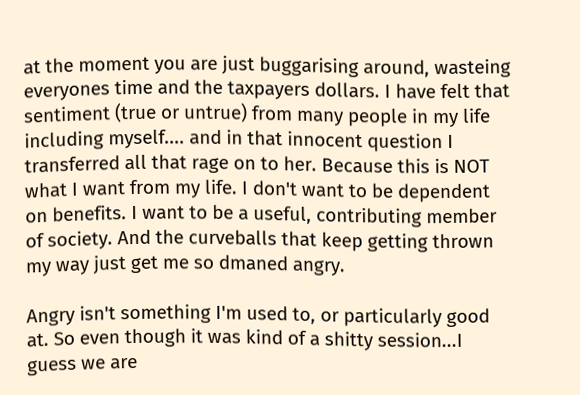at the moment you are just buggarising around, wasteing everyones time and the taxpayers dollars. I have felt that sentiment (true or untrue) from many people in my life including myself.... and in that innocent question I transferred all that rage on to her. Because this is NOT what I want from my life. I don't want to be dependent on benefits. I want to be a useful, contributing member of society. And the curveballs that keep getting thrown my way just get me so dmaned angry.

Angry isn't something I'm used to, or particularly good at. So even though it was kind of a shitty session...I guess we are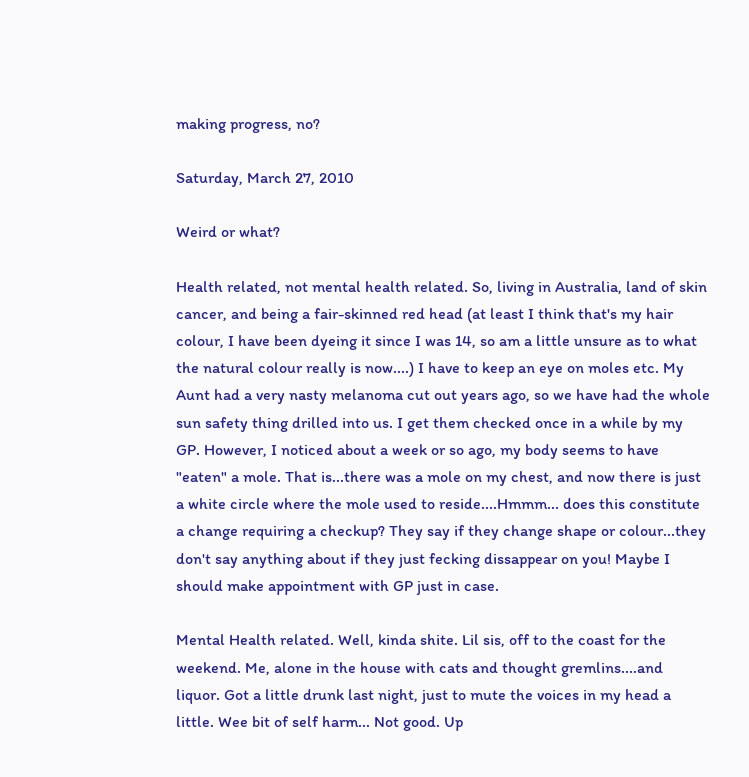making progress, no?

Saturday, March 27, 2010

Weird or what?

Health related, not mental health related. So, living in Australia, land of skin cancer, and being a fair-skinned red head (at least I think that's my hair colour, I have been dyeing it since I was 14, so am a little unsure as to what the natural colour really is now....) I have to keep an eye on moles etc. My Aunt had a very nasty melanoma cut out years ago, so we have had the whole sun safety thing drilled into us. I get them checked once in a while by my GP. However, I noticed about a week or so ago, my body seems to have "eaten" a mole. That is...there was a mole on my chest, and now there is just a white circle where the mole used to reside....Hmmm... does this constitute a change requiring a checkup? They say if they change shape or colour...they don't say anything about if they just fecking dissappear on you! Maybe I should make appointment with GP just in case.

Mental Health related. Well, kinda shite. Lil sis, off to the coast for the weekend. Me, alone in the house with cats and thought gremlins....and liquor. Got a little drunk last night, just to mute the voices in my head a little. Wee bit of self harm... Not good. Up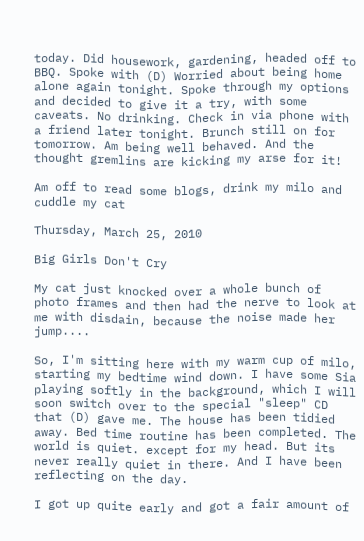today. Did housework, gardening, headed off to BBQ. Spoke with (D) Worried about being home alone again tonight. Spoke through my options and decided to give it a try, with some caveats. No drinking. Check in via phone with a friend later tonight. Brunch still on for tomorrow. Am being well behaved. And the thought gremlins are kicking my arse for it!

Am off to read some blogs, drink my milo and cuddle my cat

Thursday, March 25, 2010

Big Girls Don't Cry

My cat just knocked over a whole bunch of photo frames and then had the nerve to look at me with disdain, because the noise made her jump....

So, I'm sitting here with my warm cup of milo, starting my bedtime wind down. I have some Sia playing softly in the background, which I will soon switch over to the special "sleep" CD that (D) gave me. The house has been tidied away. Bed time routine has been completed. The world is quiet. except for my head. But its never really quiet in there. And I have been reflecting on the day.

I got up quite early and got a fair amount of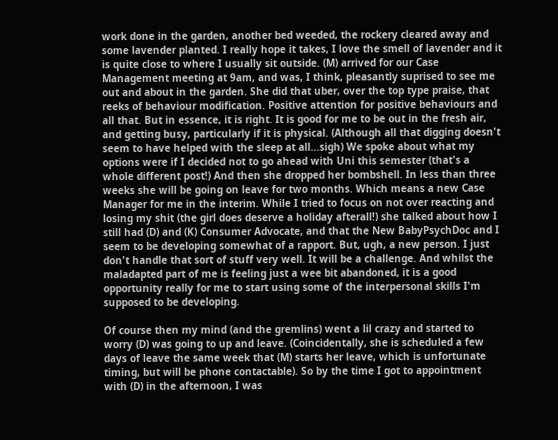work done in the garden, another bed weeded, the rockery cleared away and some lavender planted. I really hope it takes, I love the smell of lavender and it is quite close to where I usually sit outside. (M) arrived for our Case Management meeting at 9am, and was, I think, pleasantly suprised to see me out and about in the garden. She did that uber, over the top type praise, that reeks of behaviour modification. Positive attention for positive behaviours and all that. But in essence, it is right. It is good for me to be out in the fresh air, and getting busy, particularly if it is physical. (Although all that digging doesn't seem to have helped with the sleep at all...sigh) We spoke about what my options were if I decided not to go ahead with Uni this semester (that's a whole different post!) And then she dropped her bombshell. In less than three weeks she will be going on leave for two months. Which means a new Case Manager for me in the interim. While I tried to focus on not over reacting and losing my shit (the girl does deserve a holiday afterall!) she talked about how I still had (D) and (K) Consumer Advocate, and that the New BabyPsychDoc and I seem to be developing somewhat of a rapport. But, ugh, a new person. I just don't handle that sort of stuff very well. It will be a challenge. And whilst the maladapted part of me is feeling just a wee bit abandoned, it is a good opportunity really for me to start using some of the interpersonal skills I'm supposed to be developing.

Of course then my mind (and the gremlins) went a lil crazy and started to worry (D) was going to up and leave. (Coincidentally, she is scheduled a few days of leave the same week that (M) starts her leave, which is unfortunate timing, but will be phone contactable). So by the time I got to appointment with (D) in the afternoon, I was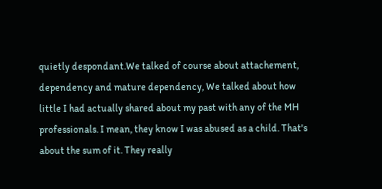quietly despondant.We talked of course about attachement, dependency and mature dependency, We talked about how little I had actually shared about my past with any of the MH professionals. I mean, they know I was abused as a child. That's about the sum of it. They really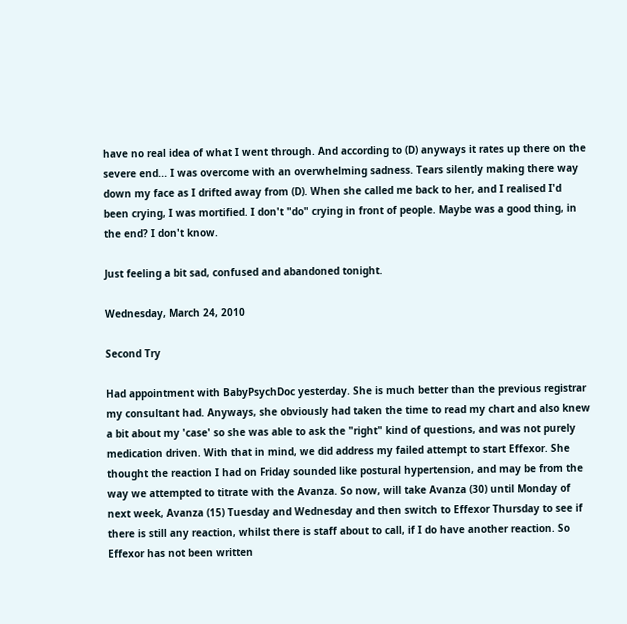have no real idea of what I went through. And according to (D) anyways it rates up there on the severe end... I was overcome with an overwhelming sadness. Tears silently making there way down my face as I drifted away from (D). When she called me back to her, and I realised I'd been crying, I was mortified. I don't "do" crying in front of people. Maybe was a good thing, in the end? I don't know.

Just feeling a bit sad, confused and abandoned tonight.

Wednesday, March 24, 2010

Second Try

Had appointment with BabyPsychDoc yesterday. She is much better than the previous registrar my consultant had. Anyways, she obviously had taken the time to read my chart and also knew a bit about my 'case' so she was able to ask the "right" kind of questions, and was not purely medication driven. With that in mind, we did address my failed attempt to start Effexor. She thought the reaction I had on Friday sounded like postural hypertension, and may be from the way we attempted to titrate with the Avanza. So now, will take Avanza (30) until Monday of next week, Avanza (15) Tuesday and Wednesday and then switch to Effexor Thursday to see if there is still any reaction, whilst there is staff about to call, if I do have another reaction. So Effexor has not been written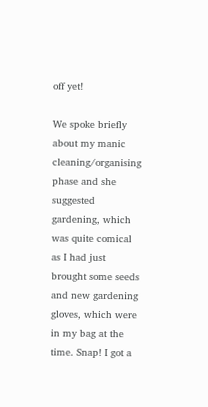off yet!

We spoke briefly about my manic cleaning/organising phase and she suggested gardening, which was quite comical as I had just brought some seeds and new gardening gloves, which were in my bag at the time. Snap! I got a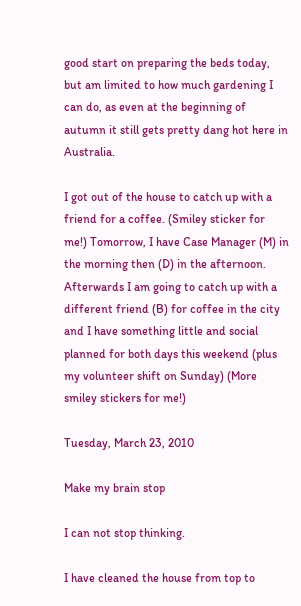good start on preparing the beds today, but am limited to how much gardening I can do, as even at the beginning of autumn it still gets pretty dang hot here in Australia.

I got out of the house to catch up with a friend for a coffee. (Smiley sticker for me!) Tomorrow, I have Case Manager (M) in the morning then (D) in the afternoon. Afterwards I am going to catch up with a different friend (B) for coffee in the city and I have something little and social planned for both days this weekend (plus my volunteer shift on Sunday) (More smiley stickers for me!)

Tuesday, March 23, 2010

Make my brain stop

I can not stop thinking.

I have cleaned the house from top to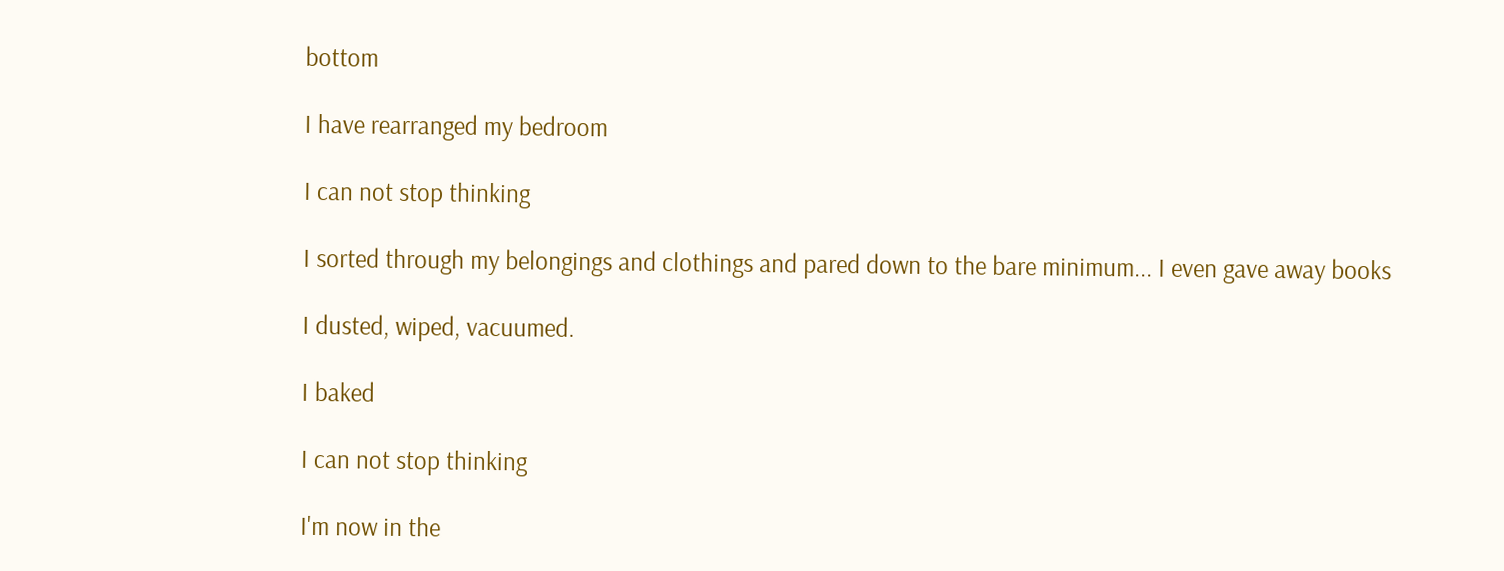bottom

I have rearranged my bedroom

I can not stop thinking

I sorted through my belongings and clothings and pared down to the bare minimum... I even gave away books

I dusted, wiped, vacuumed.

I baked

I can not stop thinking

I'm now in the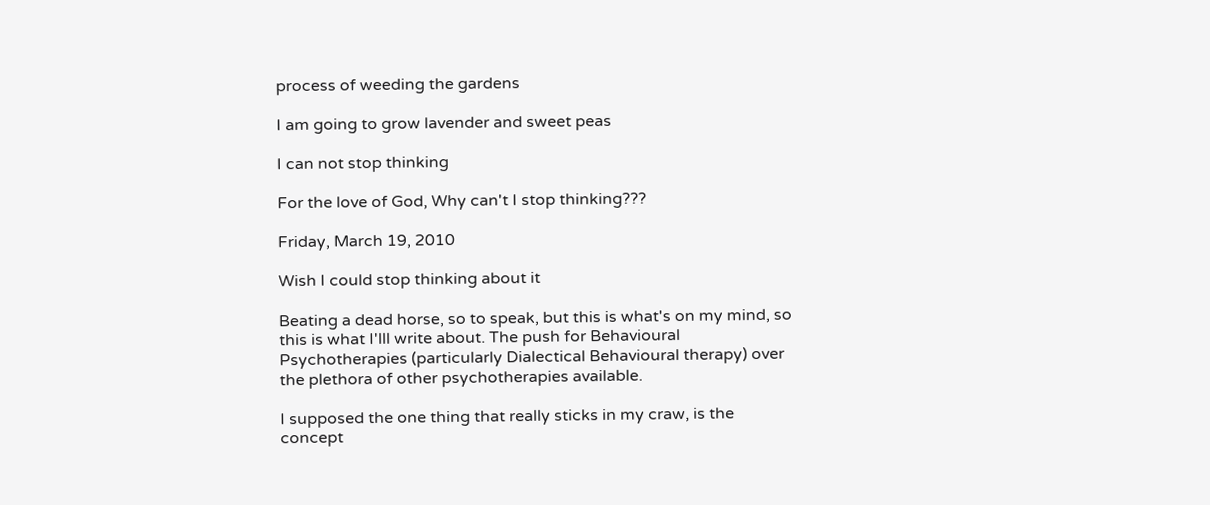process of weeding the gardens

I am going to grow lavender and sweet peas

I can not stop thinking

For the love of God, Why can't I stop thinking???

Friday, March 19, 2010

Wish I could stop thinking about it

Beating a dead horse, so to speak, but this is what's on my mind, so this is what I'lll write about. The push for Behavioural Psychotherapies (particularly Dialectical Behavioural therapy) over the plethora of other psychotherapies available.

I supposed the one thing that really sticks in my craw, is the concept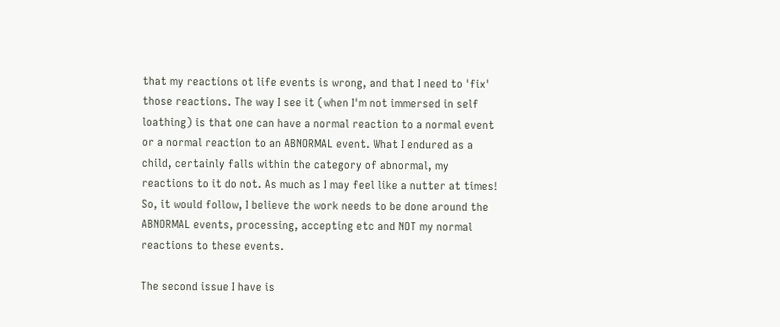that my reactions ot life events is wrong, and that I need to 'fix' those reactions. The way I see it (when I'm not immersed in self loathing) is that one can have a normal reaction to a normal event or a normal reaction to an ABNORMAL event. What I endured as a child, certainly falls within the category of abnormal, my reactions to it do not. As much as I may feel like a nutter at times! So, it would follow, I believe the work needs to be done around the ABNORMAL events, processing, accepting etc and NOT my normal reactions to these events.

The second issue I have is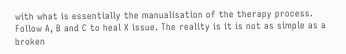with what is essentially the manualisation of the therapy process. Follow A, B and C to heal X issue. The reality is it is not as simple as a broken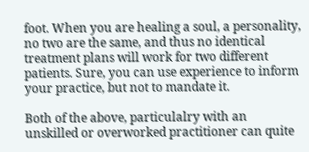foot. When you are healing a soul, a personality, no two are the same, and thus no identical treatment plans will work for two different patients. Sure, you can use experience to inform your practice, but not to mandate it.

Both of the above, particulalry with an unskilled or overworked practitioner can quite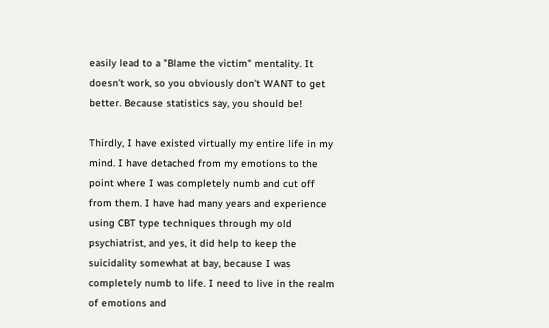easily lead to a "Blame the victim" mentality. It doesn't work, so you obviously don't WANT to get better. Because statistics say, you should be!

Thirdly, I have existed virtually my entire life in my mind. I have detached from my emotions to the point where I was completely numb and cut off from them. I have had many years and experience using CBT type techniques through my old psychiatrist, and yes, it did help to keep the suicidality somewhat at bay, because I was completely numb to life. I need to live in the realm of emotions and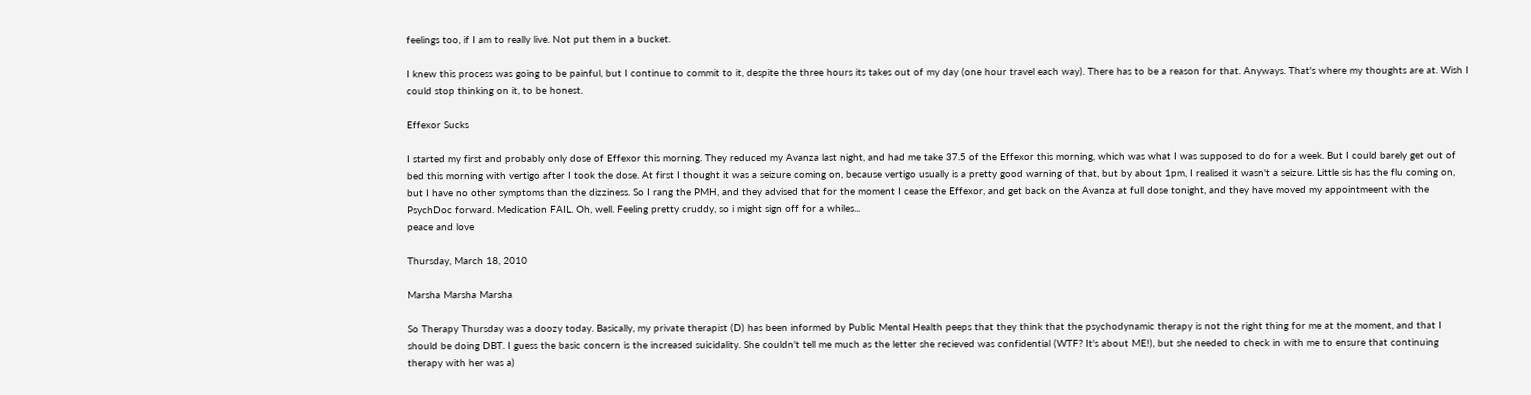feelings too, if I am to really live. Not put them in a bucket.

I knew this process was going to be painful, but I continue to commit to it, despite the three hours its takes out of my day (one hour travel each way). There has to be a reason for that. Anyways. That's where my thoughts are at. Wish I could stop thinking on it, to be honest.

Effexor Sucks

I started my first and probably only dose of Effexor this morning. They reduced my Avanza last night, and had me take 37.5 of the Effexor this morning, which was what I was supposed to do for a week. But I could barely get out of bed this morning with vertigo after I took the dose. At first I thought it was a seizure coming on, because vertigo usually is a pretty good warning of that, but by about 1pm, I realised it wasn't a seizure. Little sis has the flu coming on, but I have no other symptoms than the dizziness. So I rang the PMH, and they advised that for the moment I cease the Effexor, and get back on the Avanza at full dose tonight, and they have moved my appointmeent with the PsychDoc forward. Medication FAIL. Oh, well. Feeling pretty cruddy, so i might sign off for a whiles...
peace and love

Thursday, March 18, 2010

Marsha Marsha Marsha

So Therapy Thursday was a doozy today. Basically, my private therapist (D) has been informed by Public Mental Health peeps that they think that the psychodynamic therapy is not the right thing for me at the moment, and that I should be doing DBT. I guess the basic concern is the increased suicidality. She couldn't tell me much as the letter she recieved was confidential (WTF? It's about ME!), but she needed to check in with me to ensure that continuing therapy with her was a)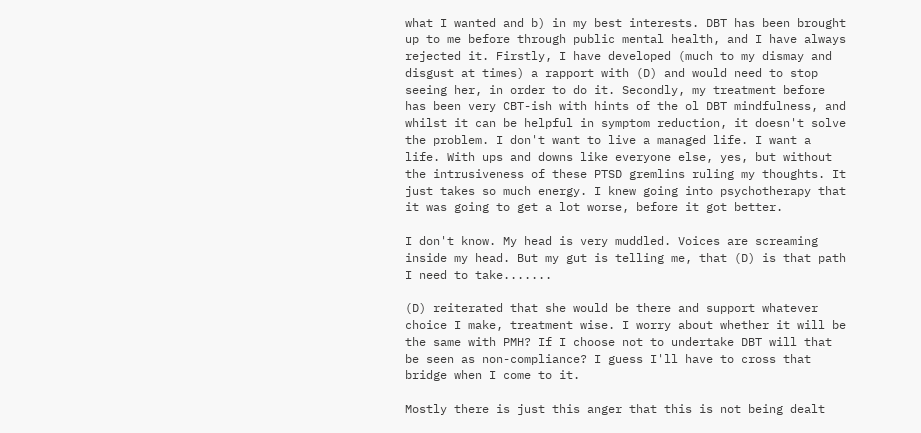what I wanted and b) in my best interests. DBT has been brought up to me before through public mental health, and I have always rejected it. Firstly, I have developed (much to my dismay and disgust at times) a rapport with (D) and would need to stop seeing her, in order to do it. Secondly, my treatment before has been very CBT-ish with hints of the ol DBT mindfulness, and whilst it can be helpful in symptom reduction, it doesn't solve the problem. I don't want to live a managed life. I want a life. With ups and downs like everyone else, yes, but without the intrusiveness of these PTSD gremlins ruling my thoughts. It just takes so much energy. I knew going into psychotherapy that it was going to get a lot worse, before it got better.

I don't know. My head is very muddled. Voices are screaming inside my head. But my gut is telling me, that (D) is that path I need to take.......

(D) reiterated that she would be there and support whatever choice I make, treatment wise. I worry about whether it will be the same with PMH? If I choose not to undertake DBT will that be seen as non-compliance? I guess I'll have to cross that bridge when I come to it.

Mostly there is just this anger that this is not being dealt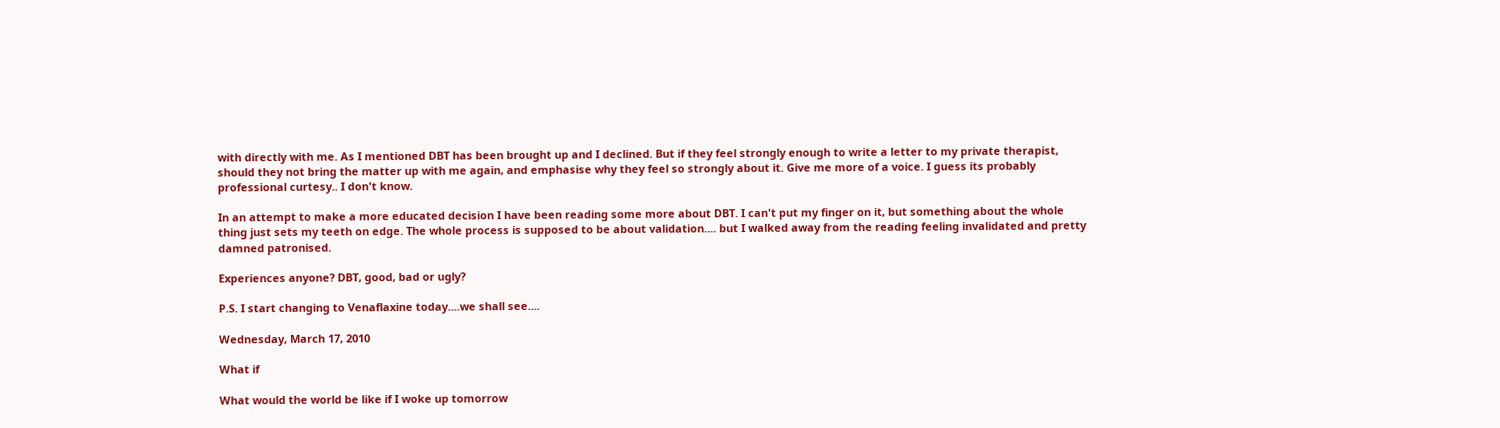with directly with me. As I mentioned DBT has been brought up and I declined. But if they feel strongly enough to write a letter to my private therapist, should they not bring the matter up with me again, and emphasise why they feel so strongly about it. Give me more of a voice. I guess its probably professional curtesy.. I don't know.

In an attempt to make a more educated decision I have been reading some more about DBT. I can't put my finger on it, but something about the whole thing just sets my teeth on edge. The whole process is supposed to be about validation.... but I walked away from the reading feeling invalidated and pretty damned patronised.

Experiences anyone? DBT, good, bad or ugly?

P.S. I start changing to Venaflaxine today....we shall see....

Wednesday, March 17, 2010

What if

What would the world be like if I woke up tomorrow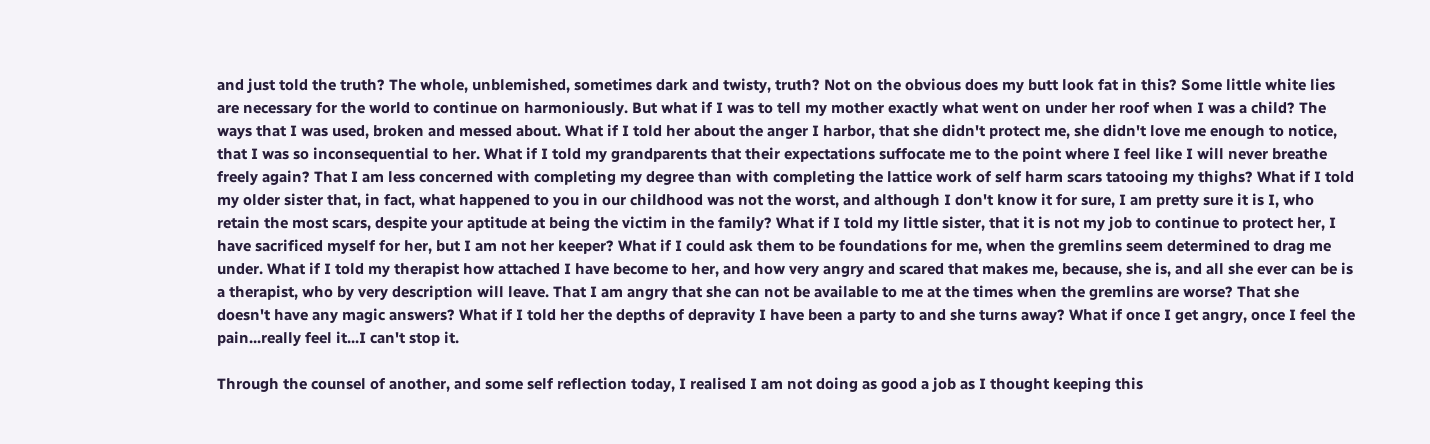and just told the truth? The whole, unblemished, sometimes dark and twisty, truth? Not on the obvious does my butt look fat in this? Some little white lies are necessary for the world to continue on harmoniously. But what if I was to tell my mother exactly what went on under her roof when I was a child? The ways that I was used, broken and messed about. What if I told her about the anger I harbor, that she didn't protect me, she didn't love me enough to notice, that I was so inconsequential to her. What if I told my grandparents that their expectations suffocate me to the point where I feel like I will never breathe freely again? That I am less concerned with completing my degree than with completing the lattice work of self harm scars tatooing my thighs? What if I told my older sister that, in fact, what happened to you in our childhood was not the worst, and although I don't know it for sure, I am pretty sure it is I, who retain the most scars, despite your aptitude at being the victim in the family? What if I told my little sister, that it is not my job to continue to protect her, I have sacrificed myself for her, but I am not her keeper? What if I could ask them to be foundations for me, when the gremlins seem determined to drag me under. What if I told my therapist how attached I have become to her, and how very angry and scared that makes me, because, she is, and all she ever can be is a therapist, who by very description will leave. That I am angry that she can not be available to me at the times when the gremlins are worse? That she doesn't have any magic answers? What if I told her the depths of depravity I have been a party to and she turns away? What if once I get angry, once I feel the pain...really feel it...I can't stop it.

Through the counsel of another, and some self reflection today, I realised I am not doing as good a job as I thought keeping this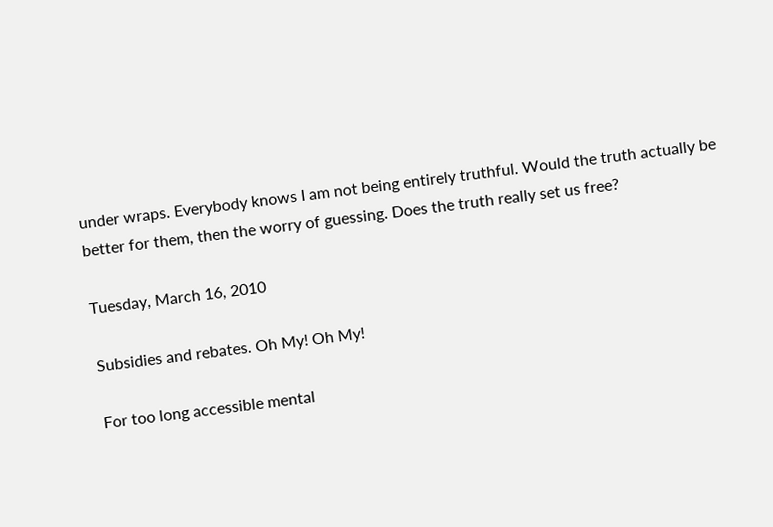under wraps. Everybody knows I am not being entirely truthful. Would the truth actually be better for them, then the worry of guessing. Does the truth really set us free?

Tuesday, March 16, 2010

Subsidies and rebates. Oh My! Oh My!

For too long accessible mental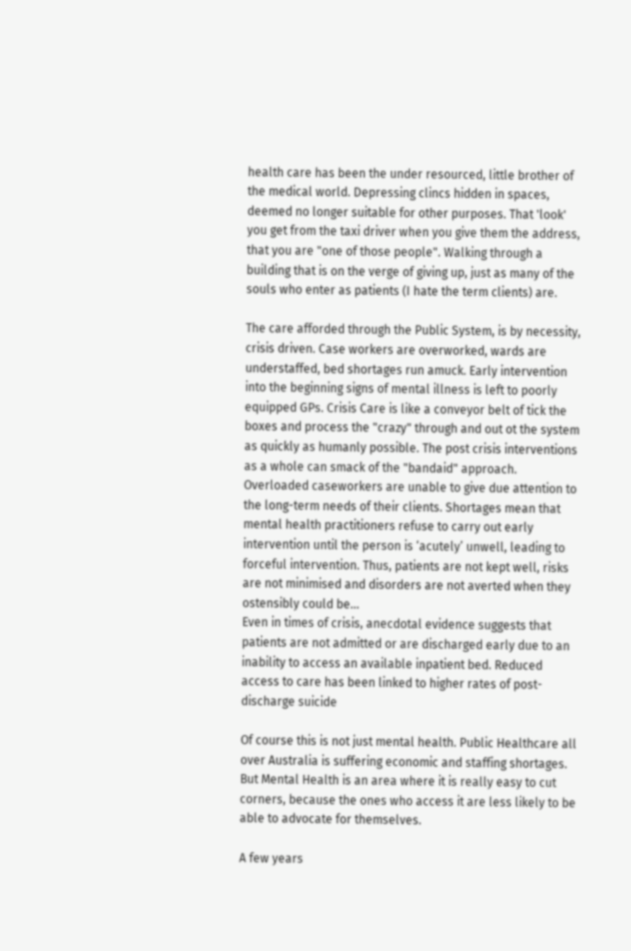health care has been the under resourced, little brother of the medical world. Depressing clincs hidden in spaces, deemed no longer suitable for other purposes. That 'look' you get from the taxi driver when you give them the address, that you are "one of those people". Walking through a building that is on the verge of giving up, just as many of the souls who enter as patients (I hate the term clients) are.

The care afforded through the Public System, is by necessity, crisis driven. Case workers are overworked, wards are understaffed, bed shortages run amuck. Early intervention into the beginning signs of mental illness is left to poorly equipped GPs. Crisis Care is like a conveyor belt of tick the boxes and process the "crazy" through and out ot the system as quickly as humanly possible. The post crisis interventions as a whole can smack of the "bandaid" approach.
Overloaded caseworkers are unable to give due attention to the long-term needs of their clients. Shortages mean that mental health practitioners refuse to carry out early intervention until the person is ‘acutely’ unwell, leading to forceful intervention. Thus, patients are not kept well, risks are not minimised and disorders are not averted when they ostensibly could be...
Even in times of crisis, anecdotal evidence suggests that patients are not admitted or are discharged early due to an inability to access an available inpatient bed. Reduced access to care has been linked to higher rates of post-discharge suicide

Of course this is not just mental health. Public Healthcare all over Australia is suffering economic and staffing shortages. But Mental Health is an area where it is really easy to cut corners, because the ones who access it are less likely to be able to advocate for themselves.

A few years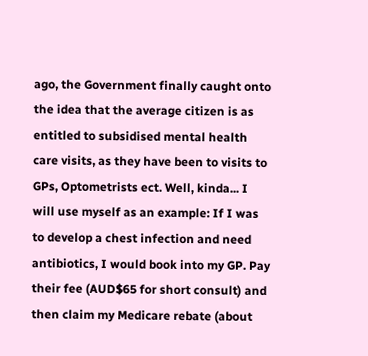ago, the Government finally caught onto the idea that the average citizen is as entitled to subsidised mental health care visits, as they have been to visits to GPs, Optometrists ect. Well, kinda... I will use myself as an example: If I was to develop a chest infection and need antibiotics, I would book into my GP. Pay their fee (AUD$65 for short consult) and then claim my Medicare rebate (about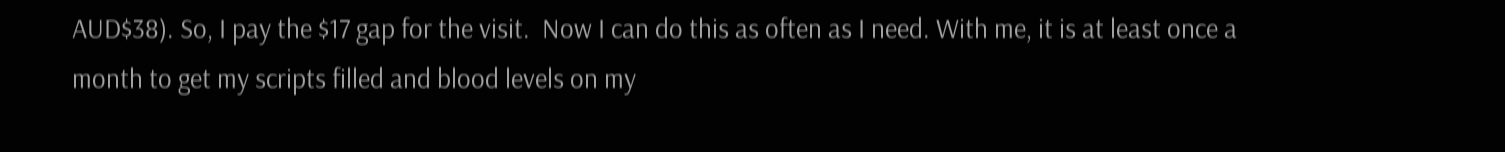AUD$38). So, I pay the $17 gap for the visit.  Now I can do this as often as I need. With me, it is at least once a month to get my scripts filled and blood levels on my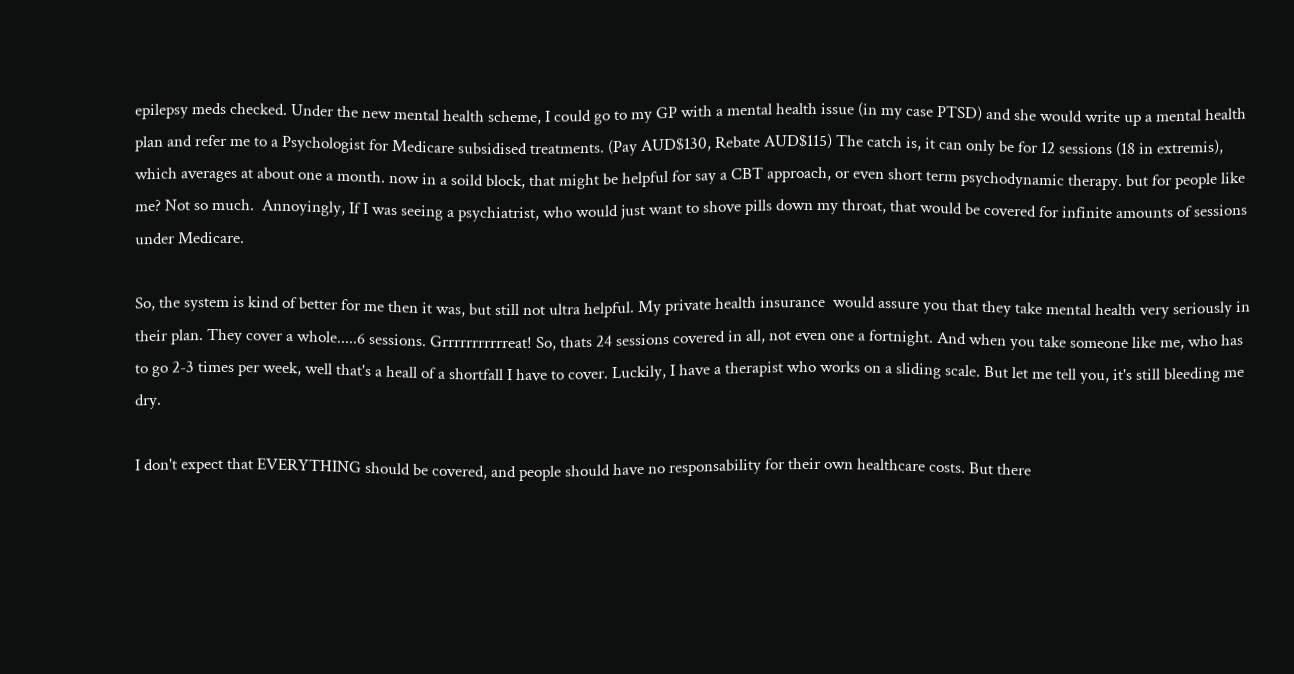epilepsy meds checked. Under the new mental health scheme, I could go to my GP with a mental health issue (in my case PTSD) and she would write up a mental health plan and refer me to a Psychologist for Medicare subsidised treatments. (Pay AUD$130, Rebate AUD$115) The catch is, it can only be for 12 sessions (18 in extremis), which averages at about one a month. now in a soild block, that might be helpful for say a CBT approach, or even short term psychodynamic therapy. but for people like me? Not so much.  Annoyingly, If I was seeing a psychiatrist, who would just want to shove pills down my throat, that would be covered for infinite amounts of sessions under Medicare.

So, the system is kind of better for me then it was, but still not ultra helpful. My private health insurance  would assure you that they take mental health very seriously in their plan. They cover a whole.....6 sessions. Grrrrrrrrrrreat! So, thats 24 sessions covered in all, not even one a fortnight. And when you take someone like me, who has to go 2-3 times per week, well that's a heall of a shortfall I have to cover. Luckily, I have a therapist who works on a sliding scale. But let me tell you, it's still bleeding me dry.

I don't expect that EVERYTHING should be covered, and people should have no responsability for their own healthcare costs. But there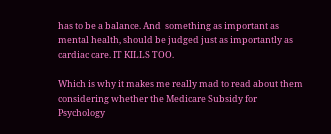has to be a balance. And  something as important as mental health, should be judged just as importantly as cardiac care. IT KILLS TOO.

Which is why it makes me really mad to read about them considering whether the Medicare Subsidy for Psychology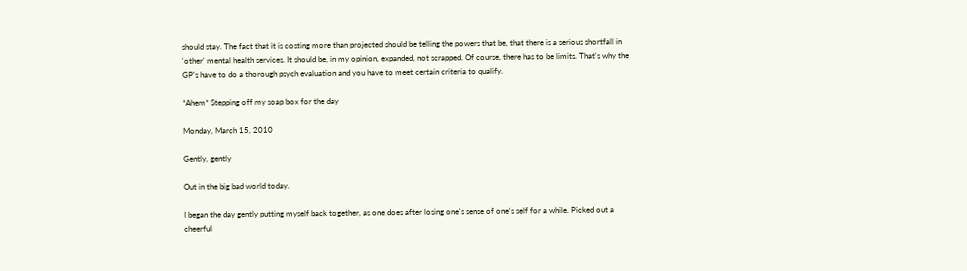should stay. The fact that it is costing more than projected should be telling the powers that be, that there is a serious shortfall in 'other' mental health services. It should be, in my opinion, expanded, not scrapped. Of course, there has to be limits. That's why the GP's have to do a thorough psych evaluation and you have to meet certain criteria to qualify.

*Ahem* Stepping off my soap box for the day

Monday, March 15, 2010

Gently, gently

Out in the big bad world today.

I began the day gently putting myself back together, as one does after losing one's sense of one's self for a while. Picked out a cheerful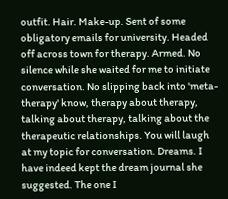outfit. Hair. Make-up. Sent of some obligatory emails for university. Headed off across town for therapy. Armed. No silence while she waited for me to initiate conversation. No slipping back into 'meta-therapy' know, therapy about therapy, talking about therapy, talking about the therapeutic relationships. You will laugh at my topic for conversation. Dreams. I have indeed kept the dream journal she suggested. The one I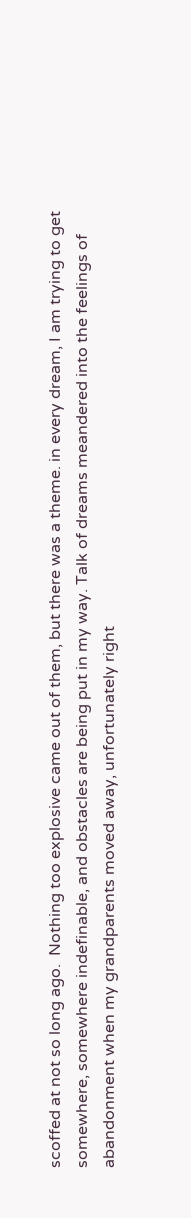scoffed at not so long ago.  Nothing too explosive came out of them, but there was a theme. in every dream, I am trying to get somewhere, somewhere indefinable, and obstacles are being put in my way. Talk of dreams meandered into the feelings of abandonment when my grandparents moved away, unfortunately right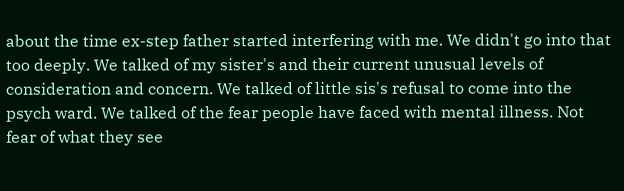about the time ex-step father started interfering with me. We didn't go into that too deeply. We talked of my sister's and their current unusual levels of consideration and concern. We talked of little sis's refusal to come into the psych ward. We talked of the fear people have faced with mental illness. Not fear of what they see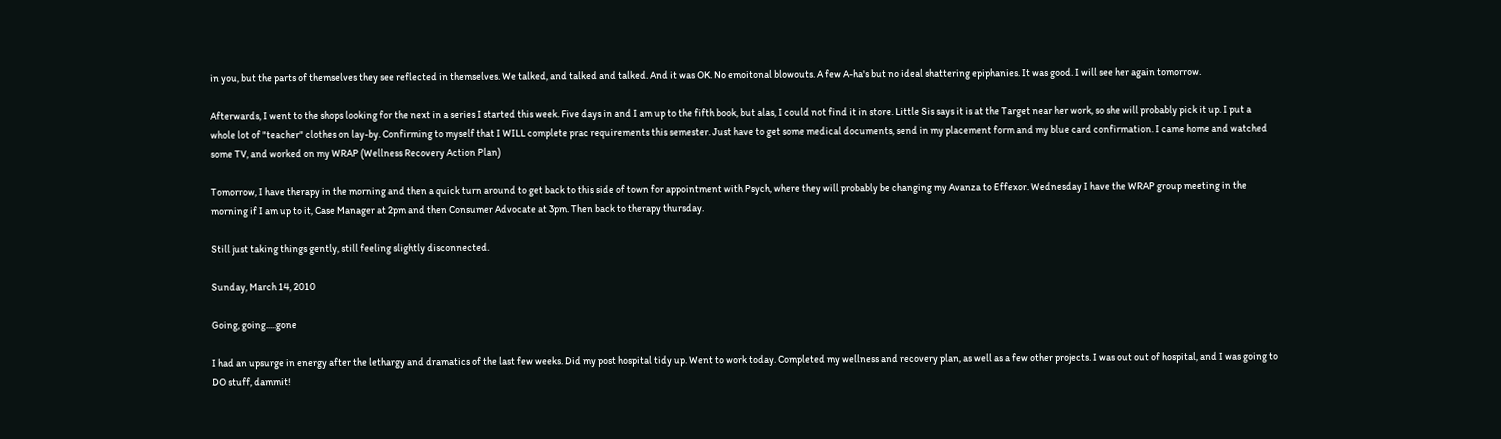in you, but the parts of themselves they see reflected in themselves. We talked, and talked and talked. And it was OK. No emoitonal blowouts. A few A-ha's but no ideal shattering epiphanies. It was good. I will see her again tomorrow.

Afterwards, I went to the shops looking for the next in a series I started this week. Five days in and I am up to the fifth book, but alas, I could not find it in store. Little Sis says it is at the Target near her work, so she will probably pick it up. I put a whole lot of "teacher" clothes on lay-by. Confirming to myself that I WILL complete prac requirements this semester. Just have to get some medical documents, send in my placement form and my blue card confirmation. I came home and watched some TV, and worked on my WRAP (Wellness Recovery Action Plan)

Tomorrow, I have therapy in the morning and then a quick turn around to get back to this side of town for appointment with Psych, where they will probably be changing my Avanza to Effexor. Wednesday I have the WRAP group meeting in the morning if I am up to it, Case Manager at 2pm and then Consumer Advocate at 3pm. Then back to therapy thursday.

Still just taking things gently, still feeling slightly disconnected.

Sunday, March 14, 2010

Going, going.....gone

I had an upsurge in energy after the lethargy and dramatics of the last few weeks. Did my post hospital tidy up. Went to work today. Completed my wellness and recovery plan, as well as a few other projects. I was out out of hospital, and I was going to DO stuff, dammit!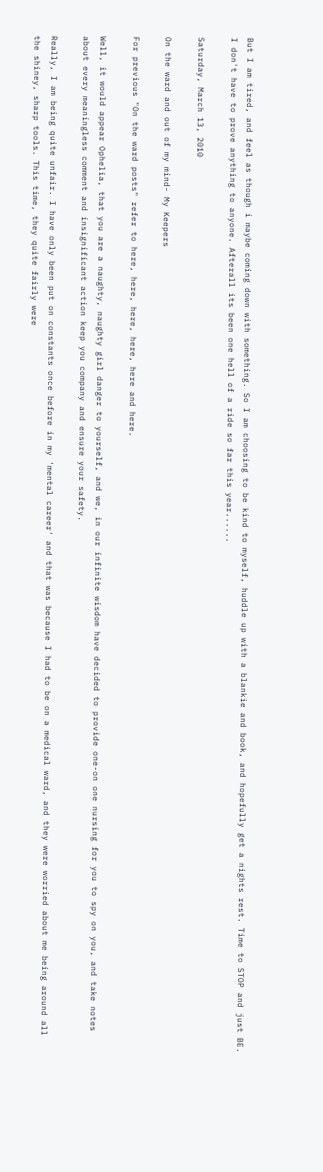But I am tired, and feel as though i maybe coming down with something. So I am choosing to be kind to myself, huddle up with a blankie and book, and hopefully get a nights rest. Time to STOP and just BE. I don't have to prove anything to anyone. Afterall its been one hell of a ride so far this year......

Saturday, March 13, 2010

On the ward and out of my mind- My Keepers

For previous "On the ward posts" refer to here, here, here, here, here and here.

Well, it would appear Ophelia, that you are a naughty, naughty girl danger to yourself, and we, in our infinite wisdom have decided to provide one-on one nursing for you to spy on you, and take notes about every meaningless comment and insignificant action keep you company and ensure your safety.

Really, I am being quite unfair. I have only been put on constants once before in my 'mental career' and that was because I had to be on a medical ward, and they were worried about me being around all the shiney, sharp tools. This time, they quite fairly were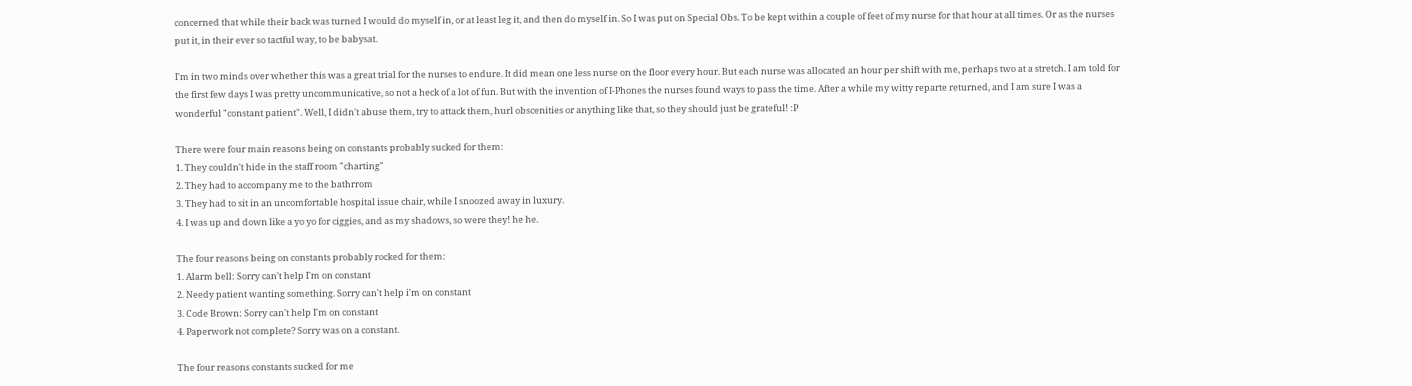concerned that while their back was turned I would do myself in, or at least leg it, and then do myself in. So I was put on Special Obs. To be kept within a couple of feet of my nurse for that hour at all times. Or as the nurses put it, in their ever so tactful way, to be babysat.

I'm in two minds over whether this was a great trial for the nurses to endure. It did mean one less nurse on the floor every hour. But each nurse was allocated an hour per shift with me, perhaps two at a stretch. I am told for the first few days I was pretty uncommunicative, so not a heck of a lot of fun. But with the invention of I-Phones the nurses found ways to pass the time. After a while my witty reparte returned, and I am sure I was a wonderful "constant patient". Well, I didn't abuse them, try to attack them, hurl obscenities or anything like that, so they should just be grateful! :P

There were four main reasons being on constants probably sucked for them:
1. They couldn't hide in the staff room "charting"
2. They had to accompany me to the bathrrom
3. They had to sit in an uncomfortable hospital issue chair, while I snoozed away in luxury.
4. I was up and down like a yo yo for ciggies, and as my shadows, so were they! he he.

The four reasons being on constants probably rocked for them:
1. Alarm bell: Sorry can't help I'm on constant
2. Needy patient wanting something. Sorry can't help i'm on constant
3. Code Brown: Sorry can't help I'm on constant
4. Paperwork not complete? Sorry was on a constant.

The four reasons constants sucked for me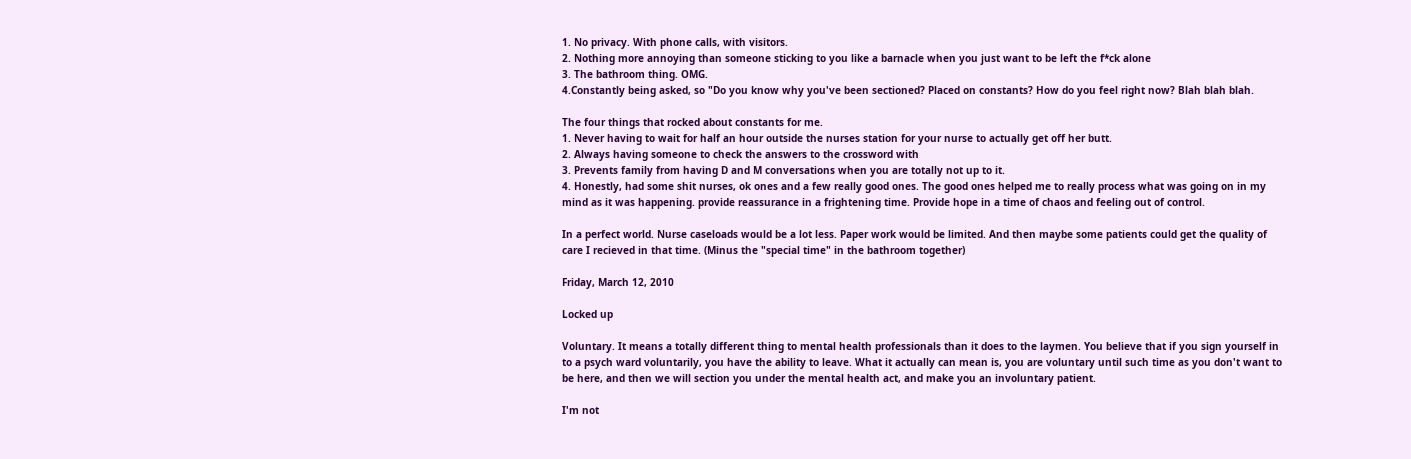1. No privacy. With phone calls, with visitors.
2. Nothing more annoying than someone sticking to you like a barnacle when you just want to be left the f*ck alone
3. The bathroom thing. OMG.
4.Constantly being asked, so "Do you know why you've been sectioned? Placed on constants? How do you feel right now? Blah blah blah.

The four things that rocked about constants for me.
1. Never having to wait for half an hour outside the nurses station for your nurse to actually get off her butt.
2. Always having someone to check the answers to the crossword with
3. Prevents family from having D and M conversations when you are totally not up to it.
4. Honestly, had some shit nurses, ok ones and a few really good ones. The good ones helped me to really process what was going on in my mind as it was happening. provide reassurance in a frightening time. Provide hope in a time of chaos and feeling out of control.

In a perfect world. Nurse caseloads would be a lot less. Paper work would be limited. And then maybe some patients could get the quality of care I recieved in that time. (Minus the "special time" in the bathroom together)

Friday, March 12, 2010

Locked up

Voluntary. It means a totally different thing to mental health professionals than it does to the laymen. You believe that if you sign yourself in to a psych ward voluntarily, you have the ability to leave. What it actually can mean is, you are voluntary until such time as you don't want to be here, and then we will section you under the mental health act, and make you an involuntary patient.

I'm not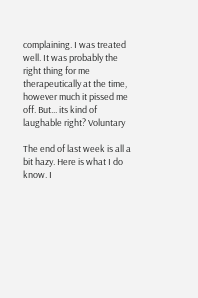complaining. I was treated well. It was probably the right thing for me therapeutically at the time, however much it pissed me off. But... its kind of laughable right? Voluntary

The end of last week is all a bit hazy. Here is what I do know. I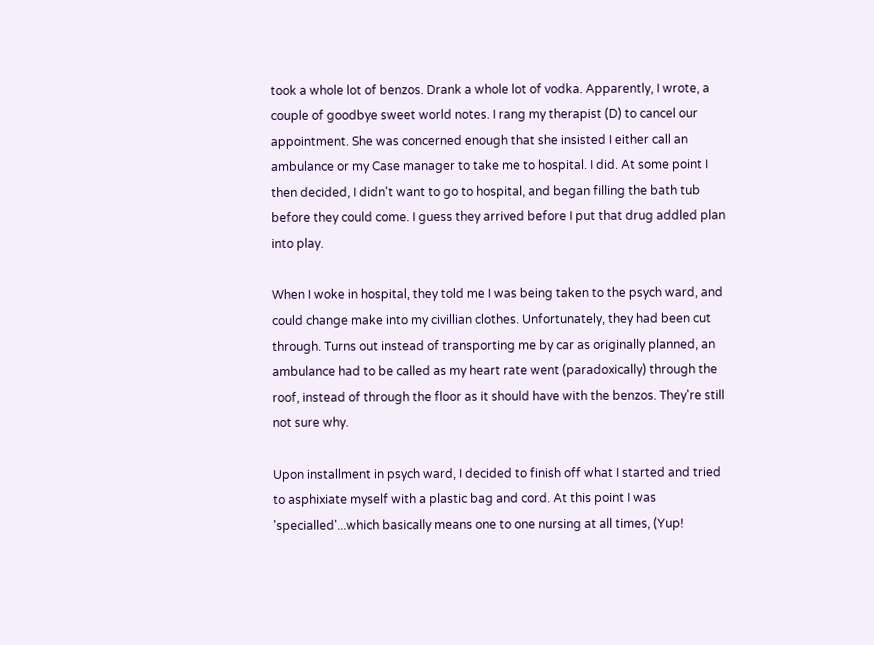took a whole lot of benzos. Drank a whole lot of vodka. Apparently, I wrote, a couple of goodbye sweet world notes. I rang my therapist (D) to cancel our appointment. She was concerned enough that she insisted I either call an ambulance or my Case manager to take me to hospital. I did. At some point I then decided, I didn't want to go to hospital, and began filling the bath tub before they could come. I guess they arrived before I put that drug addled plan into play.

When I woke in hospital, they told me I was being taken to the psych ward, and could change make into my civillian clothes. Unfortunately, they had been cut through. Turns out instead of transporting me by car as originally planned, an ambulance had to be called as my heart rate went (paradoxically) through the roof, instead of through the floor as it should have with the benzos. They're still not sure why.

Upon installment in psych ward, I decided to finish off what I started and tried to asphixiate myself with a plastic bag and cord. At this point I was 'specialled'...which basically means one to one nursing at all times, (Yup!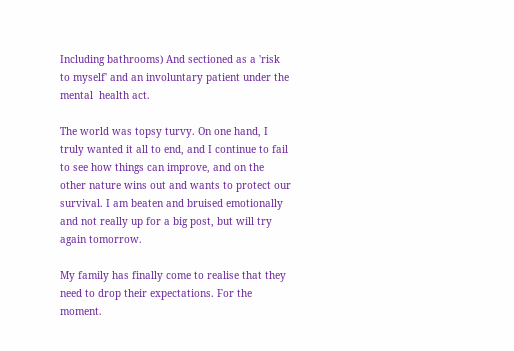Including bathrooms) And sectioned as a 'risk to myself' and an involuntary patient under the mental  health act.

The world was topsy turvy. On one hand, I truly wanted it all to end, and I continue to fail to see how things can improve, and on the other nature wins out and wants to protect our survival. I am beaten and bruised emotionally and not really up for a big post, but will try again tomorrow.

My family has finally come to realise that they need to drop their expectations. For the moment.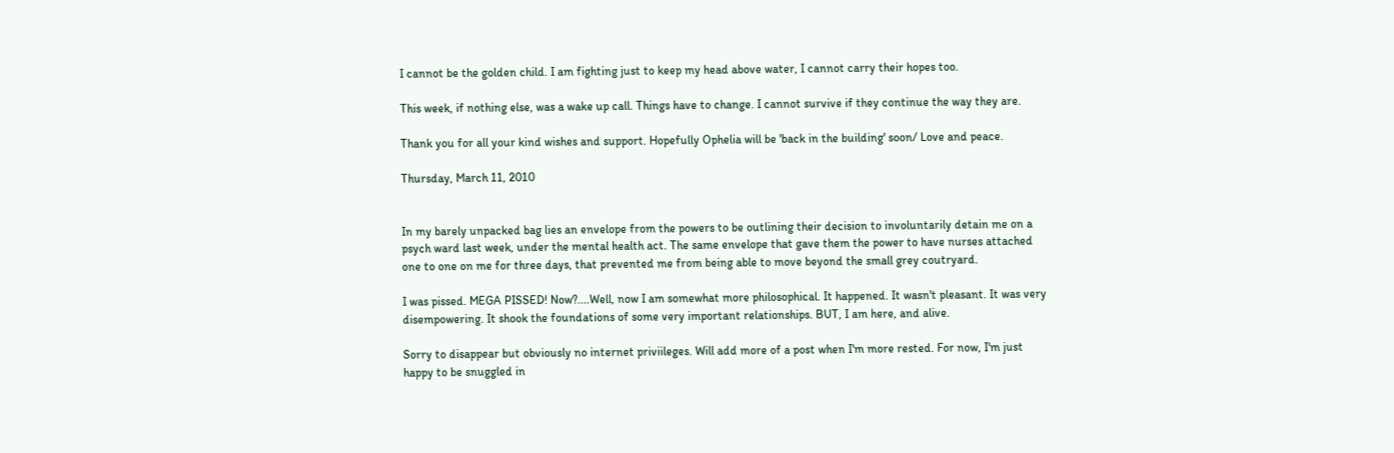I cannot be the golden child. I am fighting just to keep my head above water, I cannot carry their hopes too.

This week, if nothing else, was a wake up call. Things have to change. I cannot survive if they continue the way they are.

Thank you for all your kind wishes and support. Hopefully Ophelia will be 'back in the building' soon/ Love and peace.

Thursday, March 11, 2010


In my barely unpacked bag lies an envelope from the powers to be outlining their decision to involuntarily detain me on a psych ward last week, under the mental health act. The same envelope that gave them the power to have nurses attached one to one on me for three days, that prevented me from being able to move beyond the small grey coutryard.

I was pissed. MEGA PISSED! Now?....Well, now I am somewhat more philosophical. It happened. It wasn't pleasant. It was very disempowering. It shook the foundations of some very important relationships. BUT, I am here, and alive.

Sorry to disappear but obviously no internet priviileges. Will add more of a post when I'm more rested. For now, I'm just happy to be snuggled in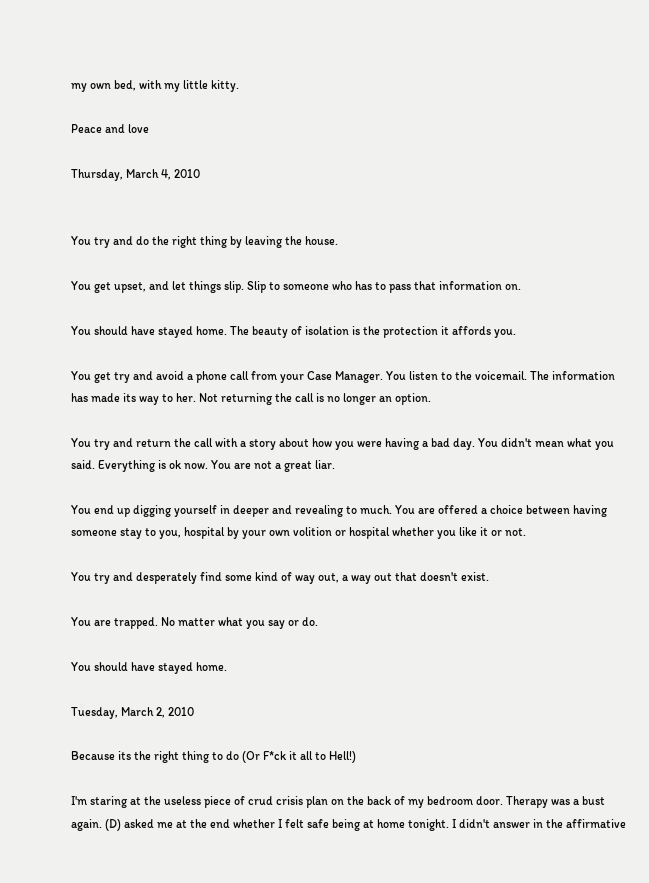my own bed, with my little kitty.

Peace and love

Thursday, March 4, 2010


You try and do the right thing by leaving the house.

You get upset, and let things slip. Slip to someone who has to pass that information on.

You should have stayed home. The beauty of isolation is the protection it affords you.

You get try and avoid a phone call from your Case Manager. You listen to the voicemail. The information has made its way to her. Not returning the call is no longer an option.

You try and return the call with a story about how you were having a bad day. You didn't mean what you said. Everything is ok now. You are not a great liar.

You end up digging yourself in deeper and revealing to much. You are offered a choice between having someone stay to you, hospital by your own volition or hospital whether you like it or not.

You try and desperately find some kind of way out, a way out that doesn't exist.

You are trapped. No matter what you say or do.

You should have stayed home.

Tuesday, March 2, 2010

Because its the right thing to do (Or F*ck it all to Hell!)

I'm staring at the useless piece of crud crisis plan on the back of my bedroom door. Therapy was a bust again. (D) asked me at the end whether I felt safe being at home tonight. I didn't answer in the affirmative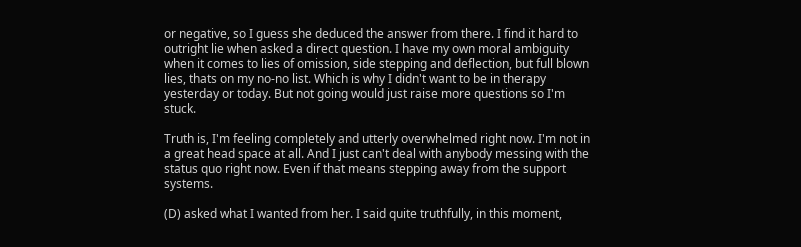or negative, so I guess she deduced the answer from there. I find it hard to outright lie when asked a direct question. I have my own moral ambiguity when it comes to lies of omission, side stepping and deflection, but full blown lies, thats on my no-no list. Which is why I didn't want to be in therapy yesterday or today. But not going would just raise more questions so I'm stuck.

Truth is, I'm feeling completely and utterly overwhelmed right now. I'm not in a great head space at all. And I just can't deal with anybody messing with the status quo right now. Even if that means stepping away from the support systems.

(D) asked what I wanted from her. I said quite truthfully, in this moment,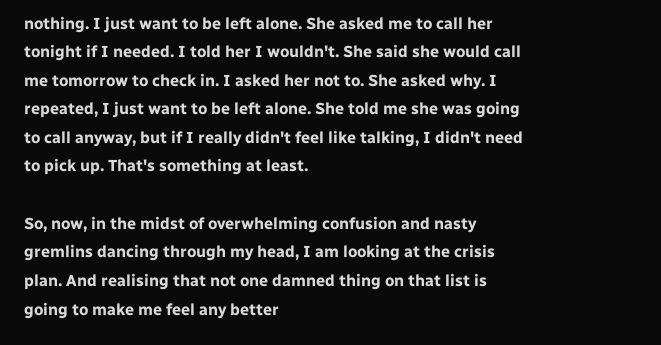nothing. I just want to be left alone. She asked me to call her tonight if I needed. I told her I wouldn't. She said she would call me tomorrow to check in. I asked her not to. She asked why. I repeated, I just want to be left alone. She told me she was going to call anyway, but if I really didn't feel like talking, I didn't need to pick up. That's something at least.

So, now, in the midst of overwhelming confusion and nasty gremlins dancing through my head, I am looking at the crisis plan. And realising that not one damned thing on that list is going to make me feel any better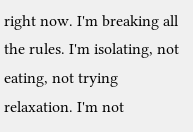right now. I'm breaking all the rules. I'm isolating, not eating, not trying relaxation. I'm not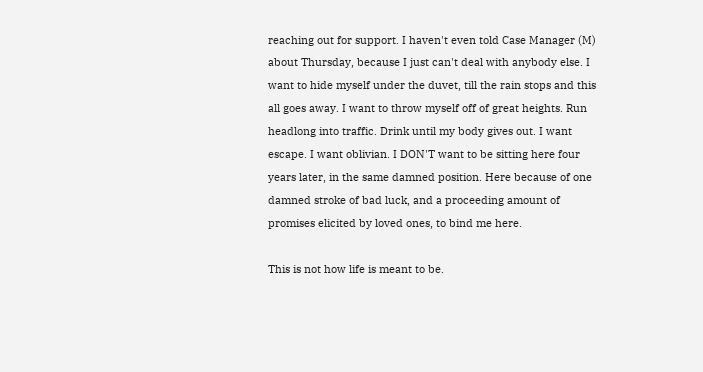reaching out for support. I haven't even told Case Manager (M) about Thursday, because I just can't deal with anybody else. I want to hide myself under the duvet, till the rain stops and this all goes away. I want to throw myself off of great heights. Run headlong into traffic. Drink until my body gives out. I want escape. I want oblivian. I DON'T want to be sitting here four years later, in the same damned position. Here because of one damned stroke of bad luck, and a proceeding amount of promises elicited by loved ones, to bind me here.

This is not how life is meant to be.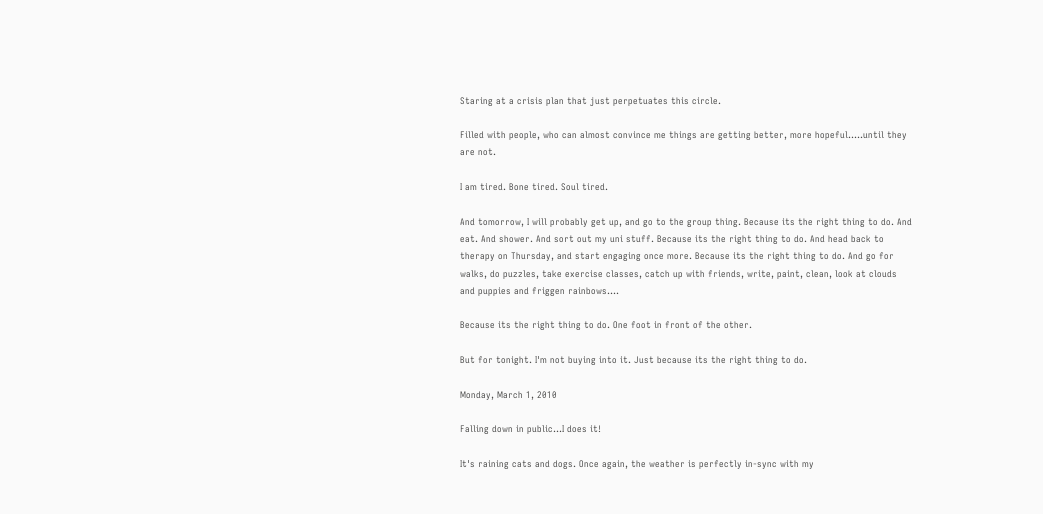Staring at a crisis plan that just perpetuates this circle.

Filled with people, who can almost convince me things are getting better, more hopeful.....until they are not.

I am tired. Bone tired. Soul tired.

And tomorrow, I will probably get up, and go to the group thing. Because its the right thing to do. And eat. And shower. And sort out my uni stuff. Because its the right thing to do. And head back to therapy on Thursday, and start engaging once more. Because its the right thing to do. And go for walks, do puzzles, take exercise classes, catch up with friends, write, paint, clean, look at clouds and puppies and friggen rainbows....

Because its the right thing to do. One foot in front of the other.

But for tonight. I'm not buying into it. Just because its the right thing to do.

Monday, March 1, 2010

Falling down in public...I does it!

It's raining cats and dogs. Once again, the weather is perfectly in-sync with my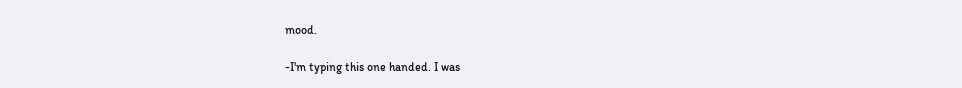mood.

-I'm typing this one handed. I was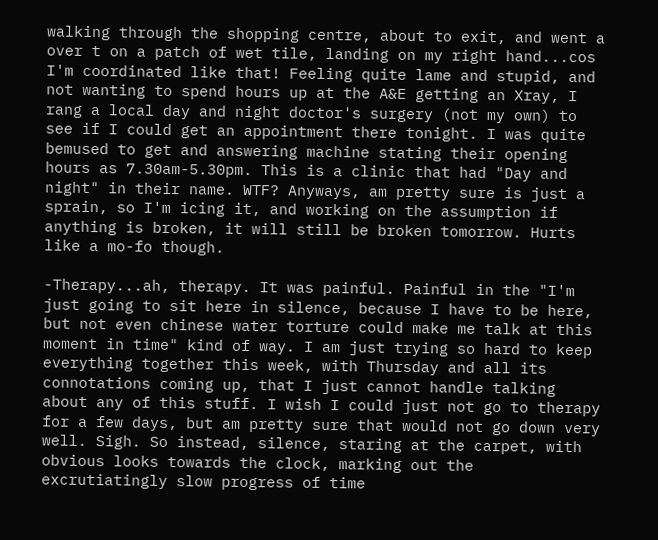walking through the shopping centre, about to exit, and went a over t on a patch of wet tile, landing on my right hand...cos I'm coordinated like that! Feeling quite lame and stupid, and not wanting to spend hours up at the A&E getting an Xray, I rang a local day and night doctor's surgery (not my own) to see if I could get an appointment there tonight. I was quite bemused to get and answering machine stating their opening hours as 7.30am-5.30pm. This is a clinic that had "Day and night" in their name. WTF? Anyways, am pretty sure is just a sprain, so I'm icing it, and working on the assumption if anything is broken, it will still be broken tomorrow. Hurts like a mo-fo though.

-Therapy...ah, therapy. It was painful. Painful in the "I'm just going to sit here in silence, because I have to be here, but not even chinese water torture could make me talk at this moment in time" kind of way. I am just trying so hard to keep everything together this week, with Thursday and all its connotations coming up, that I just cannot handle talking about any of this stuff. I wish I could just not go to therapy for a few days, but am pretty sure that would not go down very well. Sigh. So instead, silence, staring at the carpet, with obvious looks towards the clock, marking out the excrutiatingly slow progress of time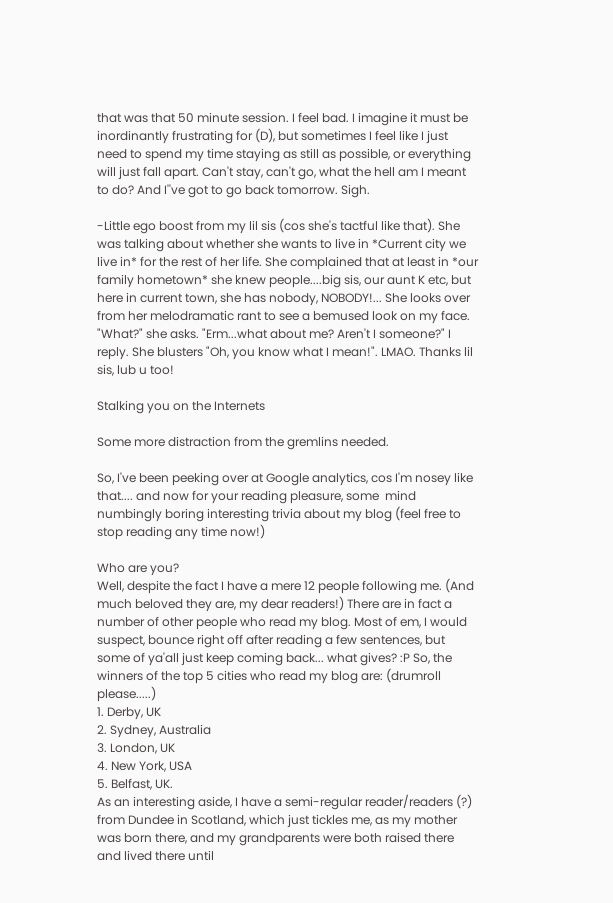that was that 50 minute session. I feel bad. I imagine it must be inordinantly frustrating for (D), but sometimes I feel like I just need to spend my time staying as still as possible, or everything will just fall apart. Can't stay, can't go, what the hell am I meant to do? And I''ve got to go back tomorrow. Sigh.

-Little ego boost from my lil sis (cos she's tactful like that). She was talking about whether she wants to live in *Current city we live in* for the rest of her life. She complained that at least in *our family hometown* she knew people....big sis, our aunt K etc, but here in current town, she has nobody, NOBODY!... She looks over from her melodramatic rant to see a bemused look on my face. "What?" she asks. "Erm...what about me? Aren't I someone?" I reply. She blusters "Oh, you know what I mean!". LMAO. Thanks lil sis, lub u too!

Stalking you on the Internets

Some more distraction from the gremlins needed.

So, I've been peeking over at Google analytics, cos I'm nosey like that.... and now for your reading pleasure, some  mind numbingly boring interesting trivia about my blog (feel free to stop reading any time now!)

Who are you?
Well, despite the fact I have a mere 12 people following me. (And much beloved they are, my dear readers!) There are in fact a number of other people who read my blog. Most of em, I would suspect, bounce right off after reading a few sentences, but some of ya'all just keep coming back... what gives? :P So, the winners of the top 5 cities who read my blog are: (drumroll please.....)
1. Derby, UK
2. Sydney, Australia
3. London, UK
4. New York, USA
5. Belfast, UK.
As an interesting aside, I have a semi-regular reader/readers (?) from Dundee in Scotland, which just tickles me, as my mother was born there, and my grandparents were both raised there and lived there until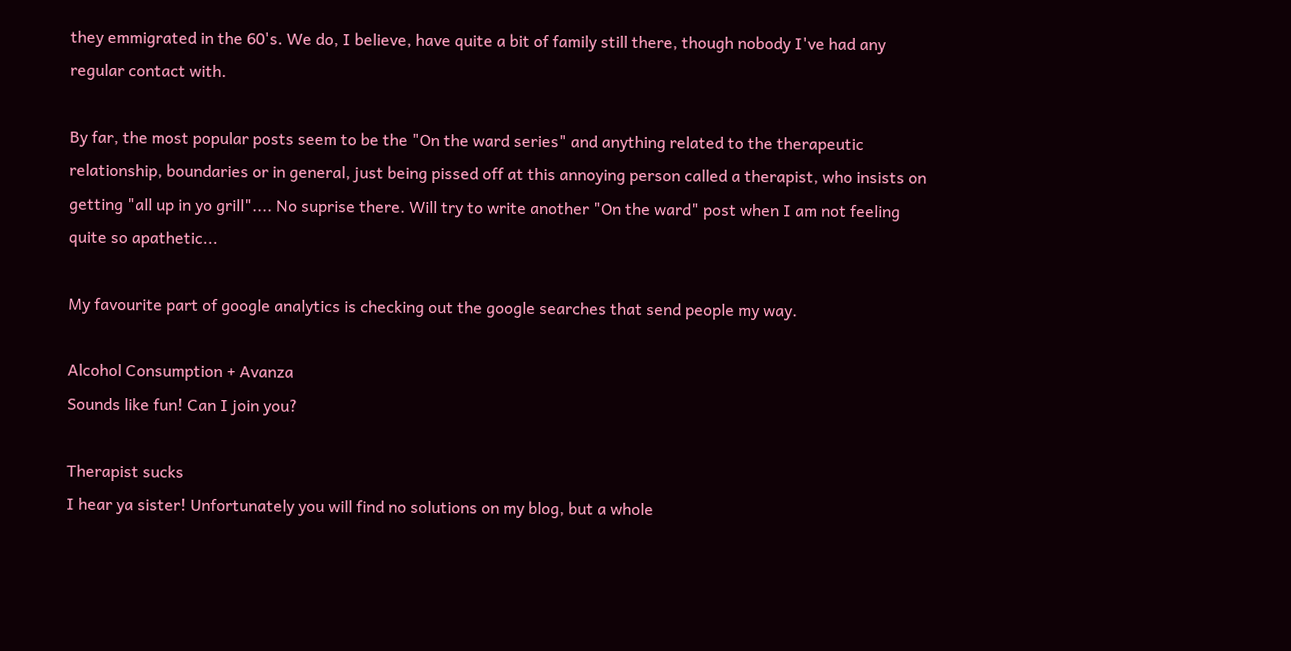they emmigrated in the 60's. We do, I believe, have quite a bit of family still there, though nobody I've had any regular contact with.

By far, the most popular posts seem to be the "On the ward series" and anything related to the therapeutic relationship, boundaries or in general, just being pissed off at this annoying person called a therapist, who insists on getting "all up in yo grill".... No suprise there. Will try to write another "On the ward" post when I am not feeling quite so apathetic...

My favourite part of google analytics is checking out the google searches that send people my way.

Alcohol Consumption + Avanza
Sounds like fun! Can I join you?

Therapist sucks
I hear ya sister! Unfortunately you will find no solutions on my blog, but a whole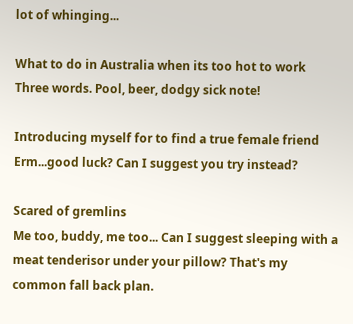lot of whinging...

What to do in Australia when its too hot to work
Three words. Pool, beer, dodgy sick note!

Introducing myself for to find a true female friend
Erm...good luck? Can I suggest you try instead?

Scared of gremlins
Me too, buddy, me too... Can I suggest sleeping with a meat tenderisor under your pillow? That's my common fall back plan.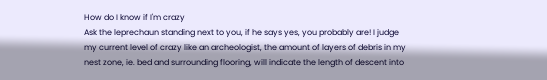How do I know if I'm crazy
Ask the leprechaun standing next to you, if he says yes, you probably are! I judge my current level of crazy like an archeologist, the amount of layers of debris in my nest zone, ie. bed and surrounding flooring, will indicate the length of descent into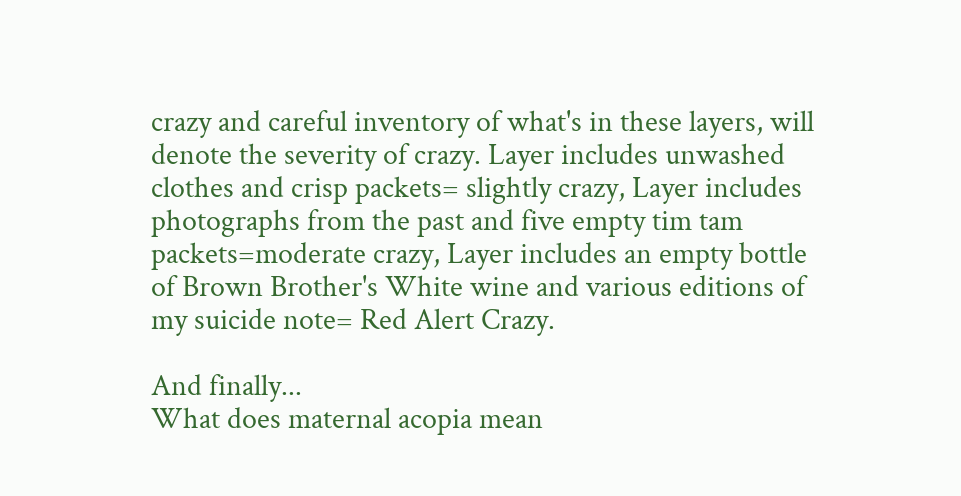crazy and careful inventory of what's in these layers, will denote the severity of crazy. Layer includes unwashed clothes and crisp packets= slightly crazy, Layer includes photographs from the past and five empty tim tam packets=moderate crazy, Layer includes an empty bottle of Brown Brother's White wine and various editions of my suicide note= Red Alert Crazy.

And finally...
What does maternal acopia mean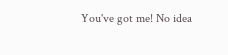You've got me! No idea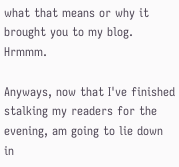what that means or why it brought you to my blog. Hrmmm.

Anyways, now that I've finished stalking my readers for the evening, am going to lie down in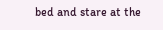bed and stare at the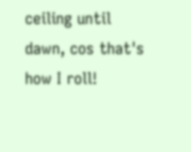ceiling until dawn, cos that's how I roll!